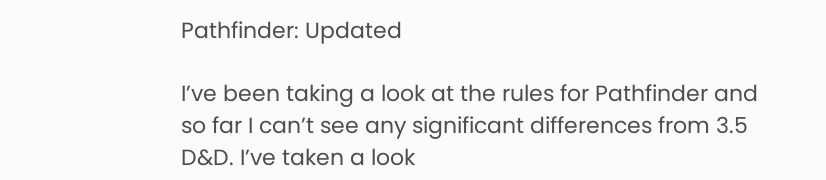Pathfinder: Updated

I’ve been taking a look at the rules for Pathfinder and so far I can’t see any significant differences from 3.5 D&D. I’ve taken a look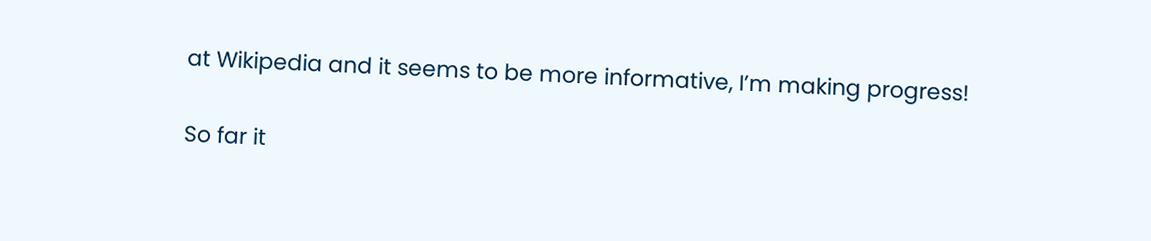at Wikipedia and it seems to be more informative, I’m making progress!

So far it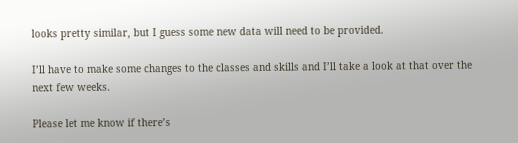looks pretty similar, but I guess some new data will need to be provided.

I’ll have to make some changes to the classes and skills and I’ll take a look at that over the next few weeks.

Please let me know if there’s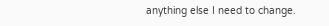anything else I need to change.